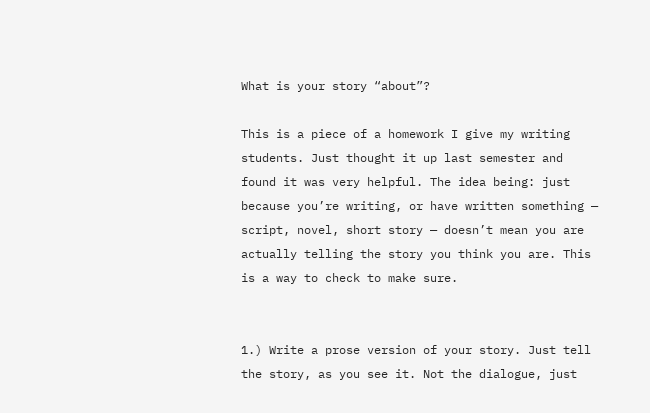What is your story “about”?

This is a piece of a homework I give my writing students. Just thought it up last semester and found it was very helpful. The idea being: just because you’re writing, or have written something — script, novel, short story — doesn’t mean you are actually telling the story you think you are. This is a way to check to make sure.


1.) Write a prose version of your story. Just tell the story, as you see it. Not the dialogue, just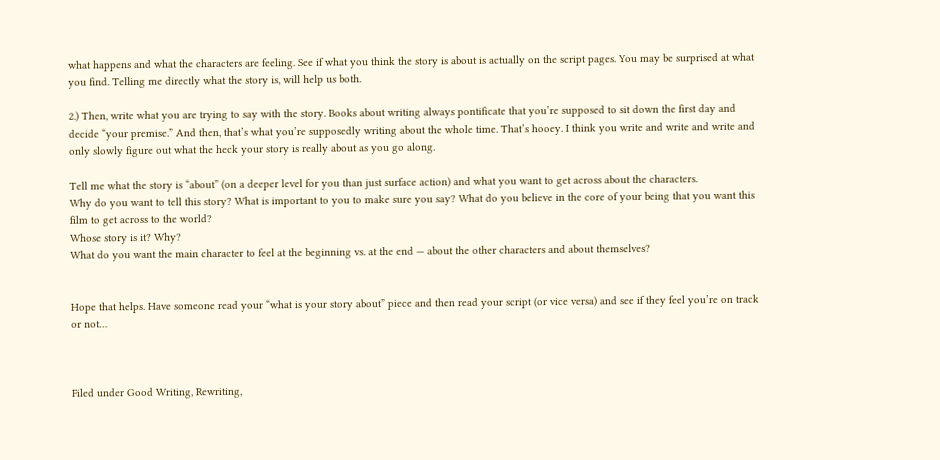what happens and what the characters are feeling. See if what you think the story is about is actually on the script pages. You may be surprised at what you find. Telling me directly what the story is, will help us both.

2.) Then, write what you are trying to say with the story. Books about writing always pontificate that you’re supposed to sit down the first day and decide “your premise.” And then, that’s what you’re supposedly writing about the whole time. That’s hooey. I think you write and write and write and only slowly figure out what the heck your story is really about as you go along.

Tell me what the story is “about” (on a deeper level for you than just surface action) and what you want to get across about the characters.
Why do you want to tell this story? What is important to you to make sure you say? What do you believe in the core of your being that you want this film to get across to the world?
Whose story is it? Why?
What do you want the main character to feel at the beginning vs. at the end — about the other characters and about themselves?


Hope that helps. Have someone read your “what is your story about” piece and then read your script (or vice versa) and see if they feel you’re on track or not…



Filed under Good Writing, Rewriting,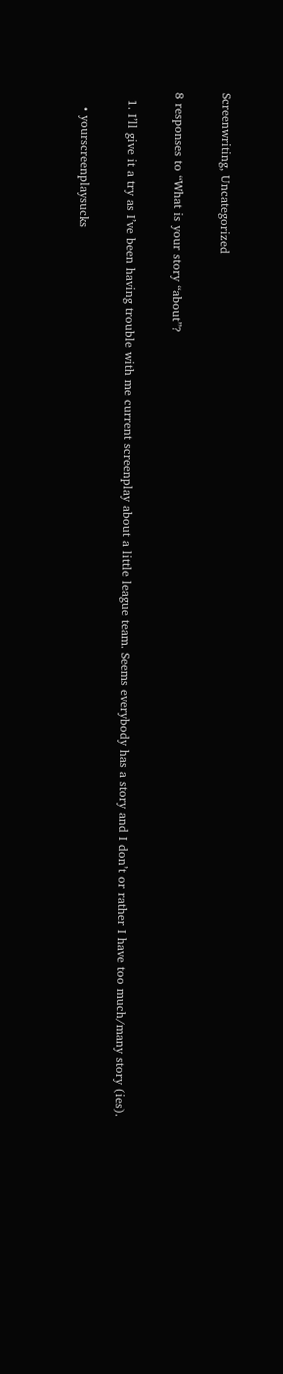Screenwriting, Uncategorized

8 responses to “What is your story “about”?

  1. I’ll give it a try as I’ve been having trouble with me current screenplay about a little league team. Seems everybody has a story and I don’t or rather I have too much/many story (ies).

    • yourscreenplaysucks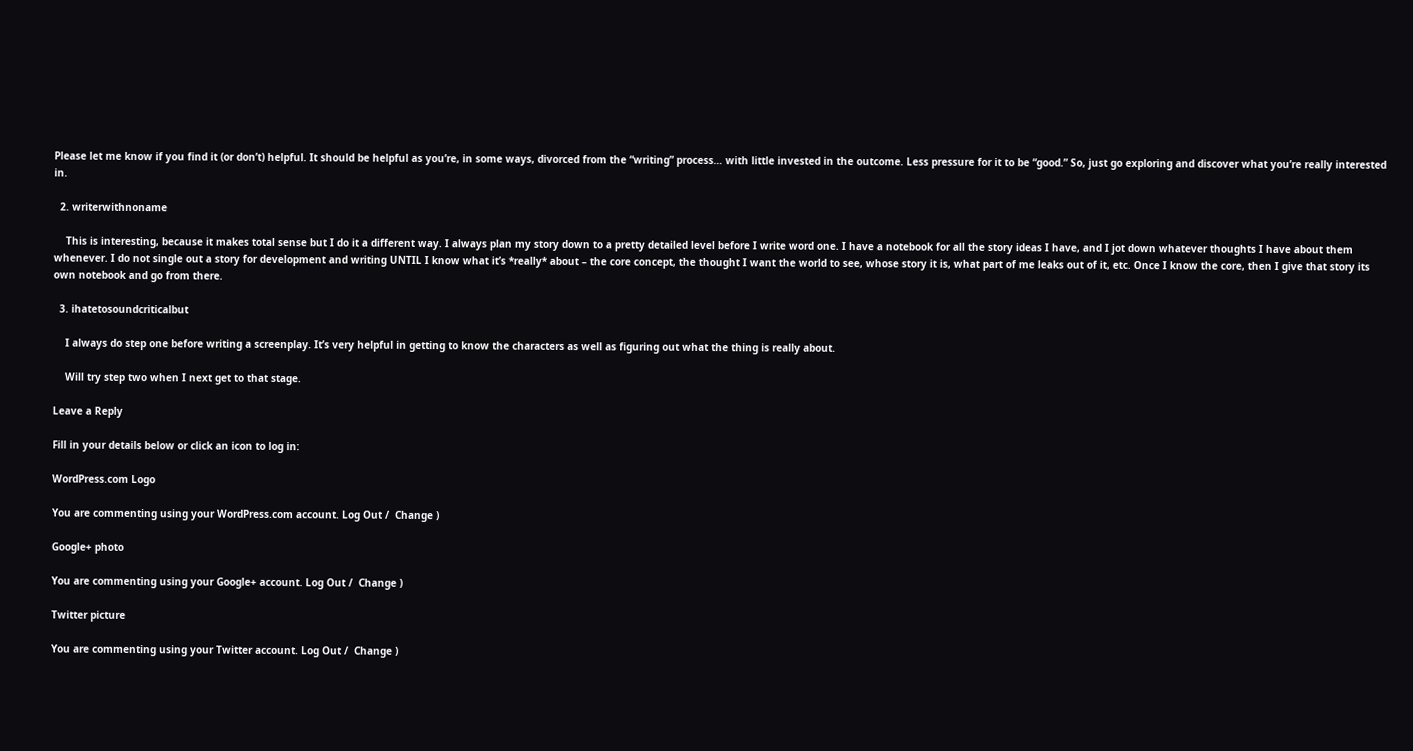Please let me know if you find it (or don’t) helpful. It should be helpful as you’re, in some ways, divorced from the “writing” process… with little invested in the outcome. Less pressure for it to be “good.” So, just go exploring and discover what you’re really interested in.

  2. writerwithnoname

    This is interesting, because it makes total sense but I do it a different way. I always plan my story down to a pretty detailed level before I write word one. I have a notebook for all the story ideas I have, and I jot down whatever thoughts I have about them whenever. I do not single out a story for development and writing UNTIL I know what it’s *really* about – the core concept, the thought I want the world to see, whose story it is, what part of me leaks out of it, etc. Once I know the core, then I give that story its own notebook and go from there.

  3. ihatetosoundcriticalbut

    I always do step one before writing a screenplay. It’s very helpful in getting to know the characters as well as figuring out what the thing is really about.

    Will try step two when I next get to that stage.

Leave a Reply

Fill in your details below or click an icon to log in:

WordPress.com Logo

You are commenting using your WordPress.com account. Log Out /  Change )

Google+ photo

You are commenting using your Google+ account. Log Out /  Change )

Twitter picture

You are commenting using your Twitter account. Log Out /  Change )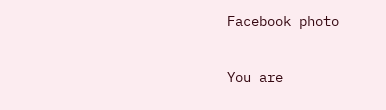Facebook photo

You are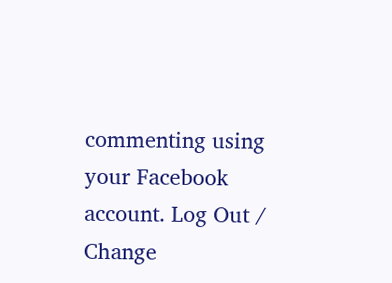commenting using your Facebook account. Log Out /  Change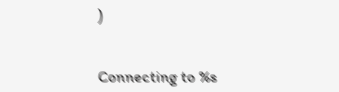)


Connecting to %s